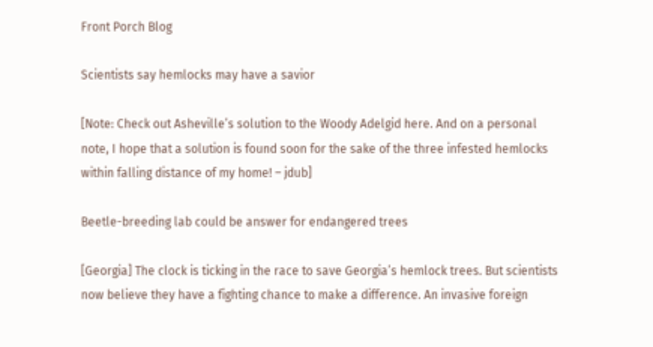Front Porch Blog

Scientists say hemlocks may have a savior

[Note: Check out Asheville’s solution to the Woody Adelgid here. And on a personal note, I hope that a solution is found soon for the sake of the three infested hemlocks within falling distance of my home! – jdub]

Beetle-breeding lab could be answer for endangered trees

[Georgia] The clock is ticking in the race to save Georgia’s hemlock trees. But scientists now believe they have a fighting chance to make a difference. An invasive foreign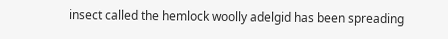insect called the hemlock woolly adelgid has been spreading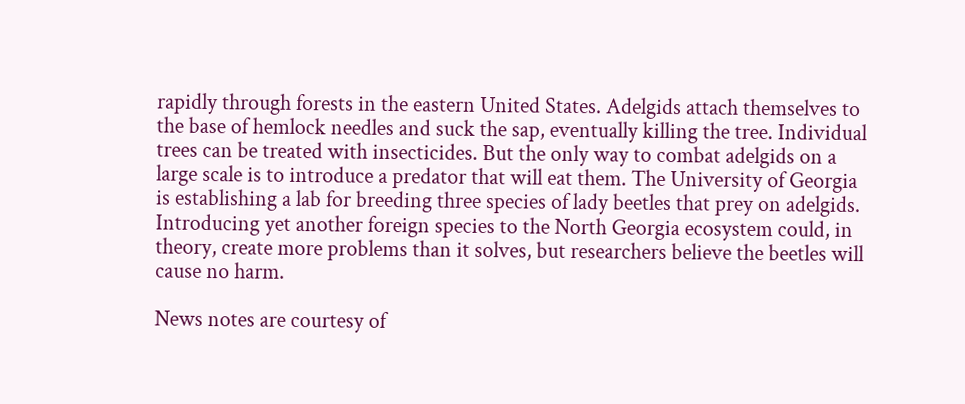rapidly through forests in the eastern United States. Adelgids attach themselves to the base of hemlock needles and suck the sap, eventually killing the tree. Individual trees can be treated with insecticides. But the only way to combat adelgids on a large scale is to introduce a predator that will eat them. The University of Georgia is establishing a lab for breeding three species of lady beetles that prey on adelgids. Introducing yet another foreign species to the North Georgia ecosystem could, in theory, create more problems than it solves, but researchers believe the beetles will cause no harm.

News notes are courtesy of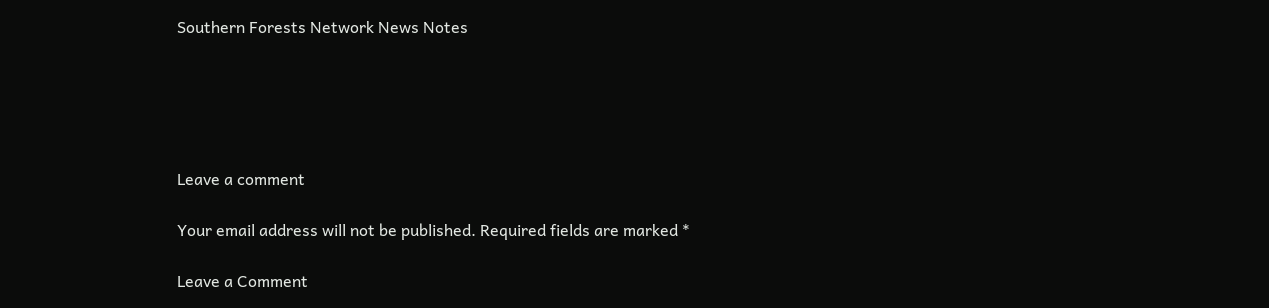Southern Forests Network News Notes





Leave a comment

Your email address will not be published. Required fields are marked *

Leave a Comment